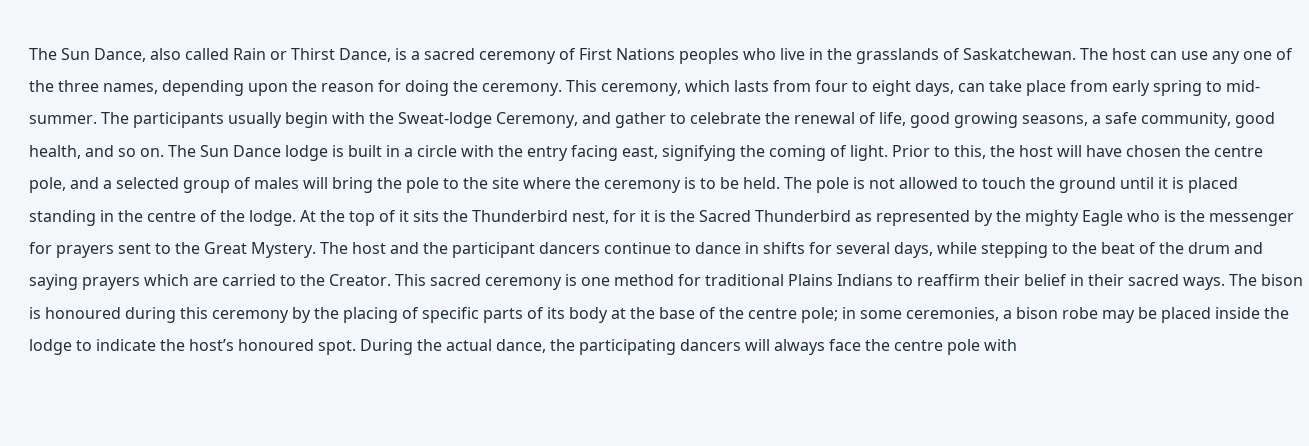The Sun Dance, also called Rain or Thirst Dance, is a sacred ceremony of First Nations peoples who live in the grasslands of Saskatchewan. The host can use any one of the three names, depending upon the reason for doing the ceremony. This ceremony, which lasts from four to eight days, can take place from early spring to mid-summer. The participants usually begin with the Sweat-lodge Ceremony, and gather to celebrate the renewal of life, good growing seasons, a safe community, good health, and so on. The Sun Dance lodge is built in a circle with the entry facing east, signifying the coming of light. Prior to this, the host will have chosen the centre pole, and a selected group of males will bring the pole to the site where the ceremony is to be held. The pole is not allowed to touch the ground until it is placed standing in the centre of the lodge. At the top of it sits the Thunderbird nest, for it is the Sacred Thunderbird as represented by the mighty Eagle who is the messenger for prayers sent to the Great Mystery. The host and the participant dancers continue to dance in shifts for several days, while stepping to the beat of the drum and saying prayers which are carried to the Creator. This sacred ceremony is one method for traditional Plains Indians to reaffirm their belief in their sacred ways. The bison is honoured during this ceremony by the placing of specific parts of its body at the base of the centre pole; in some ceremonies, a bison robe may be placed inside the lodge to indicate the host’s honoured spot. During the actual dance, the participating dancers will always face the centre pole with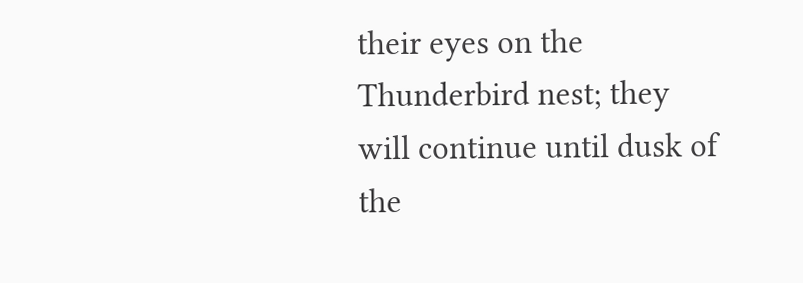their eyes on the Thunderbird nest; they will continue until dusk of the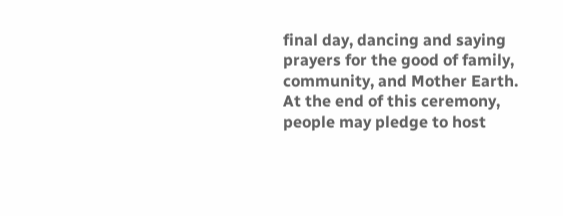final day, dancing and saying prayers for the good of family, community, and Mother Earth. At the end of this ceremony, people may pledge to host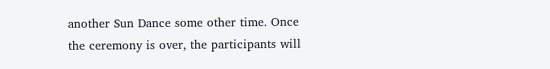another Sun Dance some other time. Once the ceremony is over, the participants will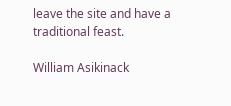leave the site and have a traditional feast.

William Asikinack